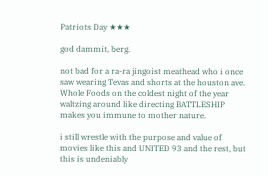Patriots Day ★★★

god dammit, berg.

not bad for a ra-ra jingoist meathead who i once saw wearing Tevas and shorts at the houston ave. Whole Foods on the coldest night of the year waltzing around like directing BATTLESHIP makes you immune to mother nature.

i still wrestle with the purpose and value of movies like this and UNITED 93 and the rest, but this is undeniably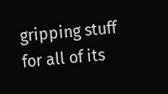gripping stuff for all of its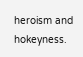heroism and hokeyness.